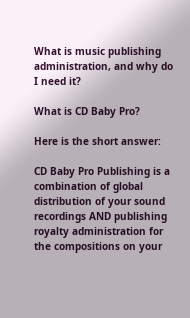What is music publishing administration, and why do I need it?

What is CD Baby Pro?

Here is the short answer:

CD Baby Pro Publishing is a combination of global distribution of your sound recordings AND publishing royalty administration for the compositions on your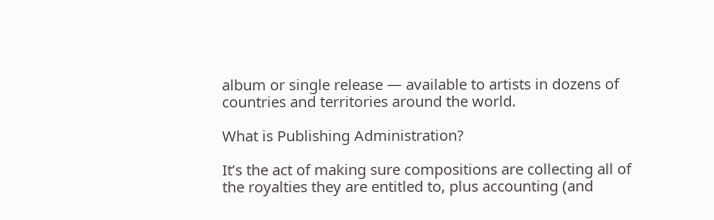album or single release — available to artists in dozens of countries and territories around the world.

What is Publishing Administration?

It’s the act of making sure compositions are collecting all of the royalties they are entitled to, plus accounting (and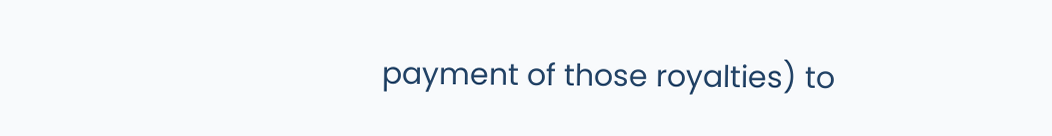payment of those royalties) to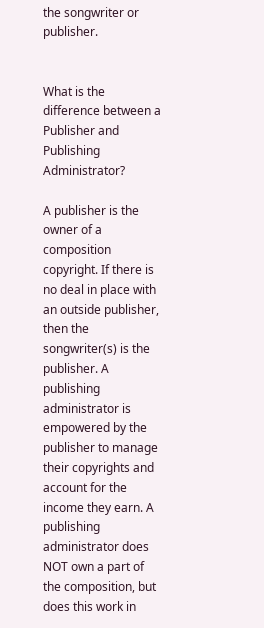the songwriter or publisher.


What is the difference between a Publisher and Publishing Administrator?

A publisher is the owner of a composition copyright. If there is no deal in place with an outside publisher, then the songwriter(s) is the publisher. A publishing administrator is empowered by the publisher to manage their copyrights and account for the income they earn. A publishing administrator does NOT own a part of the composition, but does this work in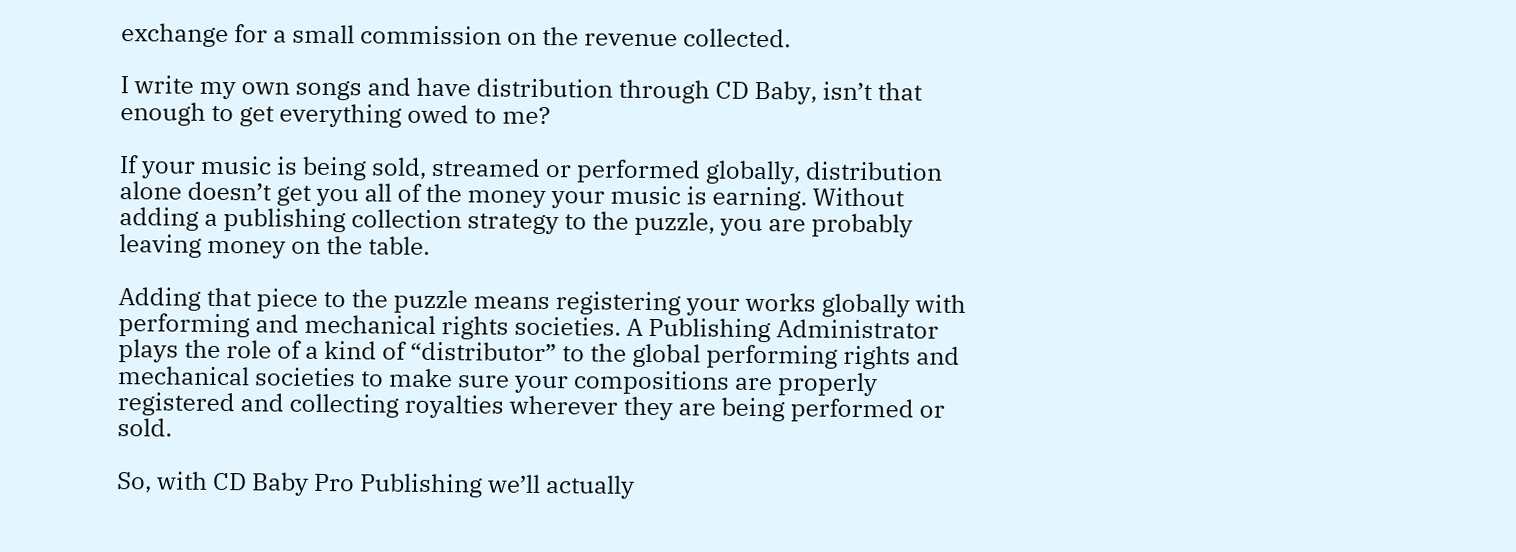exchange for a small commission on the revenue collected.

I write my own songs and have distribution through CD Baby, isn’t that enough to get everything owed to me?

If your music is being sold, streamed or performed globally, distribution alone doesn’t get you all of the money your music is earning. Without adding a publishing collection strategy to the puzzle, you are probably leaving money on the table.

Adding that piece to the puzzle means registering your works globally with performing and mechanical rights societies. A Publishing Administrator plays the role of a kind of “distributor” to the global performing rights and mechanical societies to make sure your compositions are properly registered and collecting royalties wherever they are being performed or sold.

So, with CD Baby Pro Publishing we’ll actually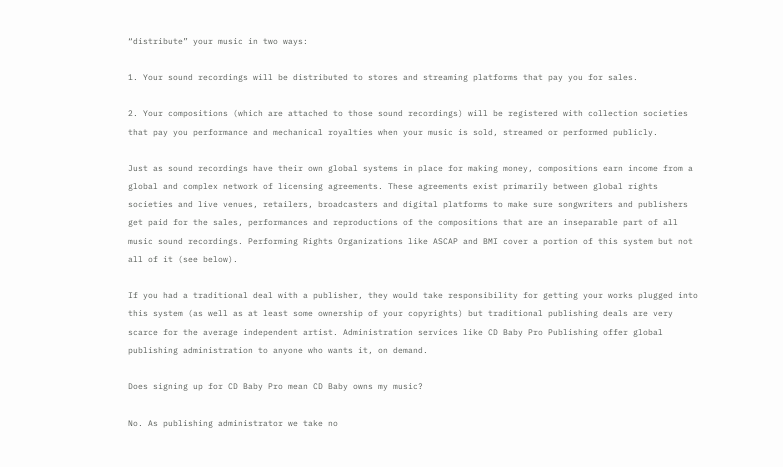“distribute” your music in two ways:

1. Your sound recordings will be distributed to stores and streaming platforms that pay you for sales.

2. Your compositions (which are attached to those sound recordings) will be registered with collection societies that pay you performance and mechanical royalties when your music is sold, streamed or performed publicly.

Just as sound recordings have their own global systems in place for making money, compositions earn income from a global and complex network of licensing agreements. These agreements exist primarily between global rights societies and live venues, retailers, broadcasters and digital platforms to make sure songwriters and publishers get paid for the sales, performances and reproductions of the compositions that are an inseparable part of all music sound recordings. Performing Rights Organizations like ASCAP and BMI cover a portion of this system but not all of it (see below).

If you had a traditional deal with a publisher, they would take responsibility for getting your works plugged into this system (as well as at least some ownership of your copyrights) but traditional publishing deals are very scarce for the average independent artist. Administration services like CD Baby Pro Publishing offer global publishing administration to anyone who wants it, on demand.

Does signing up for CD Baby Pro mean CD Baby owns my music?

No. As publishing administrator we take no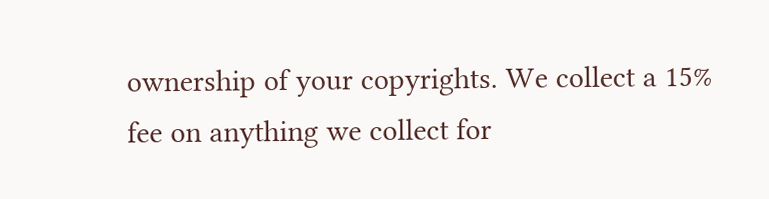ownership of your copyrights. We collect a 15% fee on anything we collect for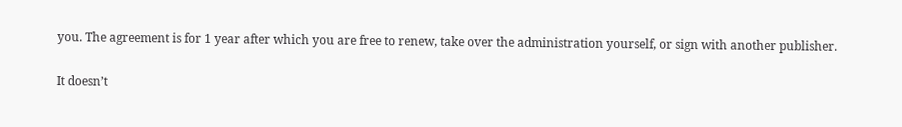you. The agreement is for 1 year after which you are free to renew, take over the administration yourself, or sign with another publisher.

It doesn’t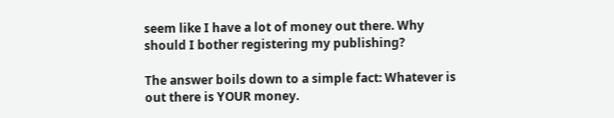seem like I have a lot of money out there. Why should I bother registering my publishing?

The answer boils down to a simple fact: Whatever is out there is YOUR money.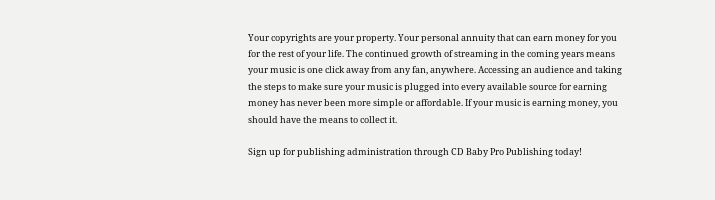Your copyrights are your property. Your personal annuity that can earn money for you for the rest of your life. The continued growth of streaming in the coming years means your music is one click away from any fan, anywhere. Accessing an audience and taking the steps to make sure your music is plugged into every available source for earning money has never been more simple or affordable. If your music is earning money, you should have the means to collect it.

Sign up for publishing administration through CD Baby Pro Publishing today!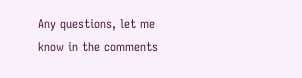Any questions, let me know in the comments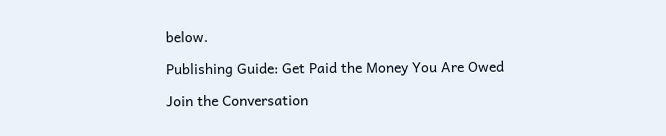below.

Publishing Guide: Get Paid the Money You Are Owed

Join the Conversation